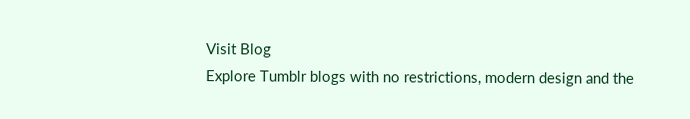Visit Blog
Explore Tumblr blogs with no restrictions, modern design and the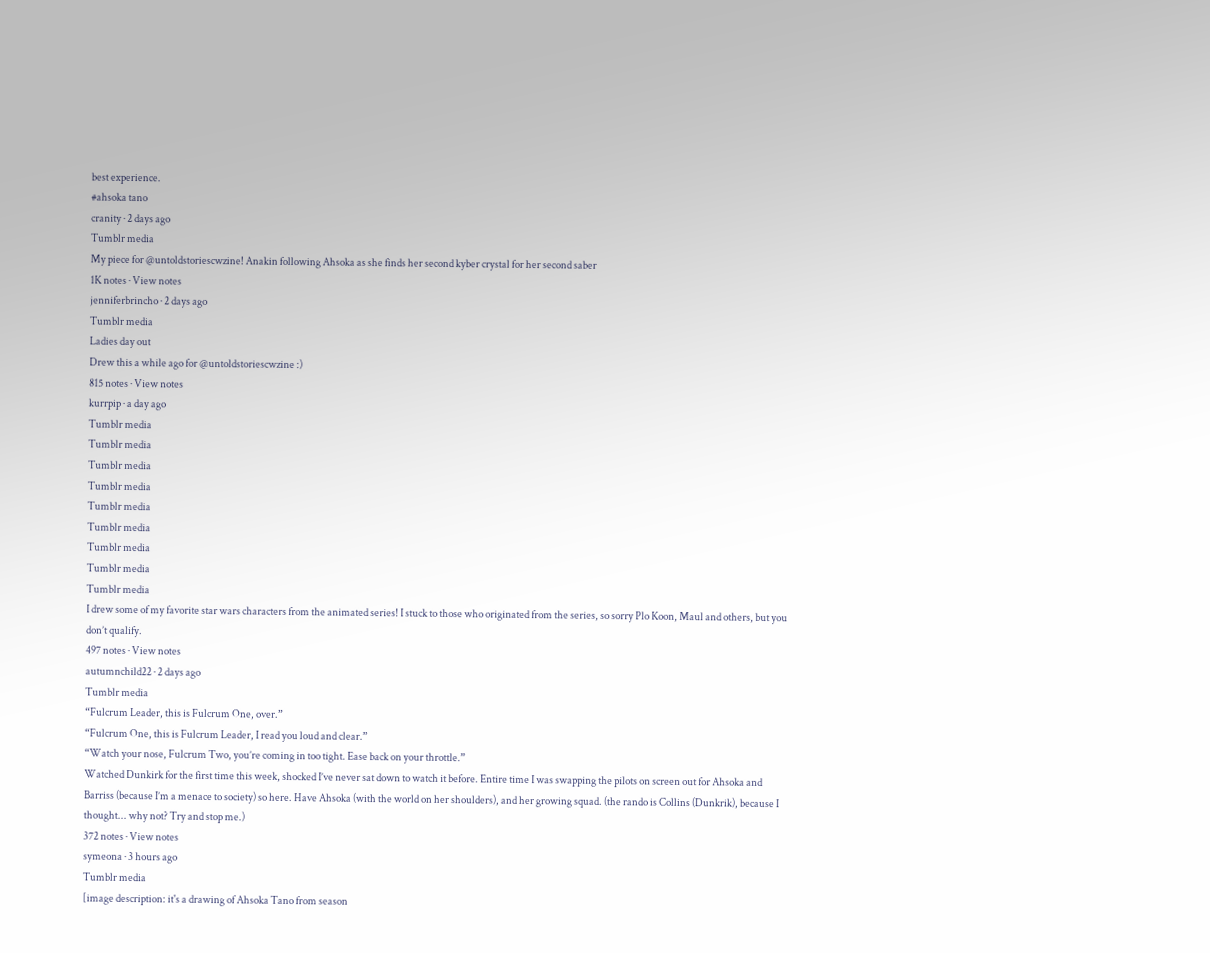best experience.
#ahsoka tano
cranity · 2 days ago
Tumblr media
My piece for @untoldstoriescwzine! Anakin following Ahsoka as she finds her second kyber crystal for her second saber
1K notes · View notes
jenniferbrincho · 2 days ago
Tumblr media
Ladies day out
Drew this a while ago for @untoldstoriescwzine :)
815 notes · View notes
kurrpip · a day ago
Tumblr media
Tumblr media
Tumblr media
Tumblr media
Tumblr media
Tumblr media
Tumblr media
Tumblr media
Tumblr media
I drew some of my favorite star wars characters from the animated series! I stuck to those who originated from the series, so sorry Plo Koon, Maul and others, but you don’t qualify.
497 notes · View notes
autumnchild22 · 2 days ago
Tumblr media
“Fulcrum Leader, this is Fulcrum One, over.”
“Fulcrum One, this is Fulcrum Leader, I read you loud and clear.”
“Watch your nose, Fulcrum Two, you’re coming in too tight. Ease back on your throttle.”
Watched Dunkirk for the first time this week, shocked I’ve never sat down to watch it before. Entire time I was swapping the pilots on screen out for Ahsoka and Barriss (because I’m a menace to society) so here. Have Ahsoka (with the world on her shoulders), and her growing squad. (the rando is Collins (Dunkrik), because I thought... why not? Try and stop me.)
372 notes · View notes
symeona · 3 hours ago
Tumblr media
[image description: it's a drawing of Ahsoka Tano from season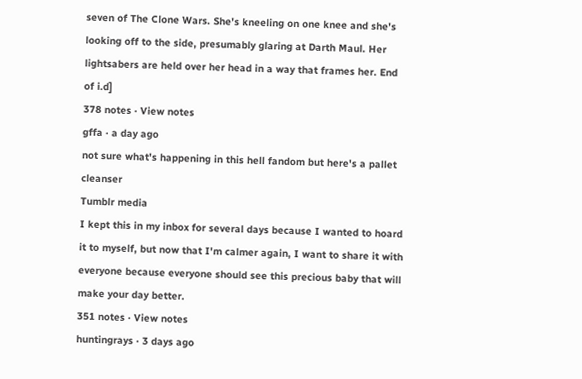seven of The Clone Wars. She's kneeling on one knee and she's looking off to the side, presumably glaring at Darth Maul. Her lightsabers are held over her head in a way that frames her. End of i.d]
378 notes · View notes
gffa · a day ago
not sure what's happening in this hell fandom but here's a pallet cleanser
Tumblr media
I kept this in my inbox for several days because I wanted to hoard it to myself, but now that I'm calmer again, I want to share it with everyone because everyone should see this precious baby that will make your day better.
351 notes · View notes
huntingrays · 3 days ago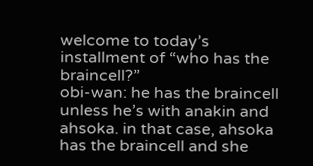welcome to today’s installment of “who has the braincell?”
obi-wan: he has the braincell unless he’s with anakin and ahsoka. in that case, ahsoka has the braincell and she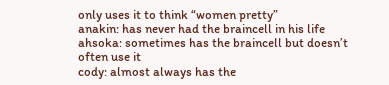only uses it to think “women pretty”
anakin: has never had the braincell in his life
ahsoka: sometimes has the braincell but doesn’t often use it
cody: almost always has the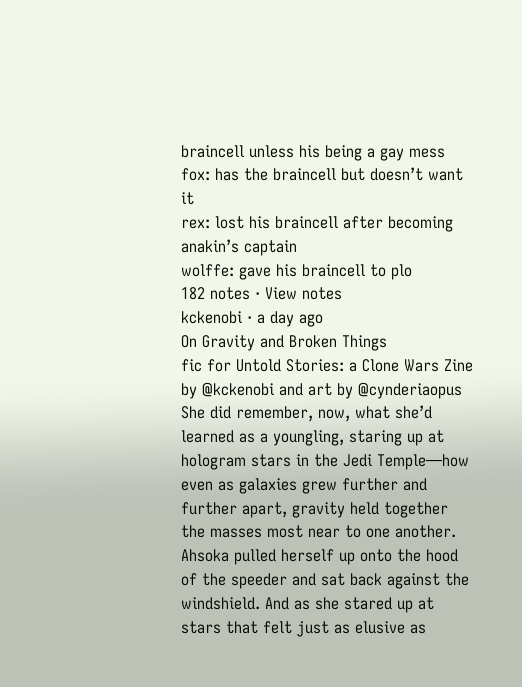braincell unless his being a gay mess
fox: has the braincell but doesn’t want it
rex: lost his braincell after becoming anakin’s captain
wolffe: gave his braincell to plo
182 notes · View notes
kckenobi · a day ago
On Gravity and Broken Things
fic for Untold Stories: a Clone Wars Zine by @kckenobi and art by @cynderiaopus
She did remember, now, what she’d learned as a youngling, staring up at hologram stars in the Jedi Temple—how even as galaxies grew further and further apart, gravity held together the masses most near to one another.
Ahsoka pulled herself up onto the hood of the speeder and sat back against the windshield. And as she stared up at stars that felt just as elusive as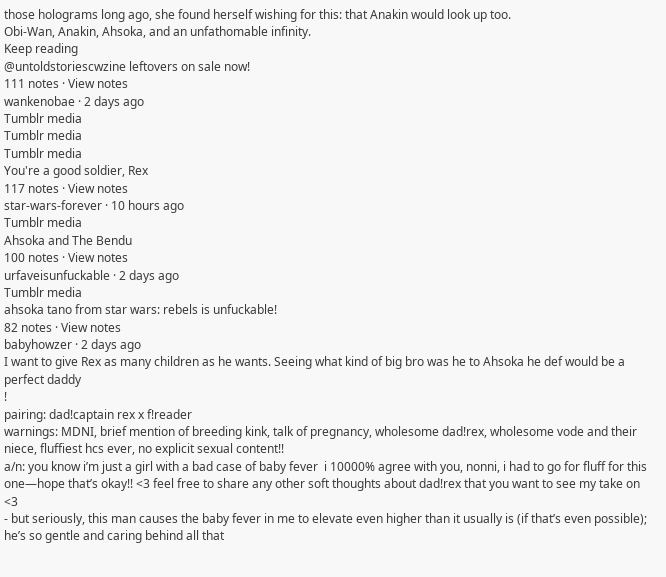those holograms long ago, she found herself wishing for this: that Anakin would look up too.
Obi-Wan, Anakin, Ahsoka, and an unfathomable infinity.
Keep reading
@untoldstoriescwzine leftovers on sale now!
111 notes · View notes
wankenobae · 2 days ago
Tumblr media
Tumblr media
Tumblr media
You're a good soldier, Rex
117 notes · View notes
star-wars-forever · 10 hours ago
Tumblr media
Ahsoka and The Bendu
100 notes · View notes
urfaveisunfuckable · 2 days ago
Tumblr media
ahsoka tano from star wars: rebels is unfuckable!
82 notes · View notes
babyhowzer · 2 days ago
I want to give Rex as many children as he wants. Seeing what kind of big bro was he to Ahsoka he def would be a perfect daddy
!
pairing: dad!captain rex x f!reader
warnings: MDNI, brief mention of breeding kink, talk of pregnancy, wholesome dad!rex, wholesome vode and their niece, fluffiest hcs ever, no explicit sexual content!!
a/n: you know i’m just a girl with a bad case of baby fever  i 10000% agree with you, nonni, i had to go for fluff for this one—hope that’s okay!! <3 feel free to share any other soft thoughts about dad!rex that you want to see my take on <3
- but seriously, this man causes the baby fever in me to elevate even higher than it usually is (if that’s even possible); he’s so gentle and caring behind all that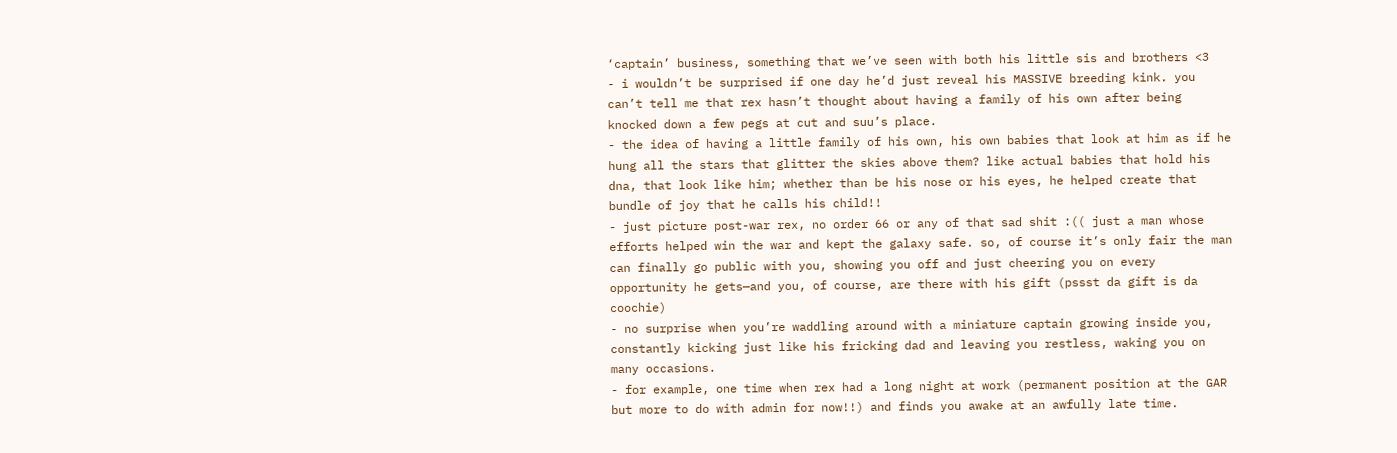‘captain’ business, something that we’ve seen with both his little sis and brothers <3
- i wouldn’t be surprised if one day he’d just reveal his MASSIVE breeding kink. you can’t tell me that rex hasn’t thought about having a family of his own after being knocked down a few pegs at cut and suu’s place.
- the idea of having a little family of his own, his own babies that look at him as if he hung all the stars that glitter the skies above them? like actual babies that hold his dna, that look like him; whether than be his nose or his eyes, he helped create that bundle of joy that he calls his child!!
- just picture post-war rex, no order 66 or any of that sad shit :(( just a man whose efforts helped win the war and kept the galaxy safe. so, of course it’s only fair the man can finally go public with you, showing you off and just cheering you on every opportunity he gets—and you, of course, are there with his gift (pssst da gift is da coochie)
- no surprise when you’re waddling around with a miniature captain growing inside you, constantly kicking just like his fricking dad and leaving you restless, waking you on many occasions.
- for example, one time when rex had a long night at work (permanent position at the GAR but more to do with admin for now!!) and finds you awake at an awfully late time.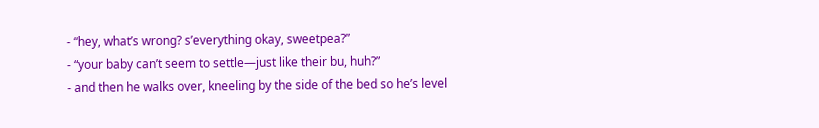- “hey, what’s wrong? s’everything okay, sweetpea?”
- “your baby can’t seem to settle—just like their bu, huh?”
- and then he walks over, kneeling by the side of the bed so he’s level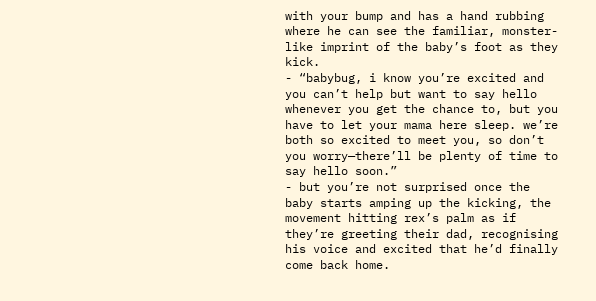with your bump and has a hand rubbing where he can see the familiar, monster-like imprint of the baby’s foot as they kick.
- “babybug, i know you’re excited and you can’t help but want to say hello whenever you get the chance to, but you have to let your mama here sleep. we’re both so excited to meet you, so don’t you worry—there’ll be plenty of time to say hello soon.”
- but you’re not surprised once the baby starts amping up the kicking, the movement hitting rex’s palm as if they’re greeting their dad, recognising his voice and excited that he’d finally come back home.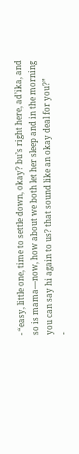- “easy, little one, time to settle down, okay? bu’s right here, ad’ika, and so is mama—now, how about we both let her sleep and in the morning you can say hi again to us? that sound like an okay deal for you?”
-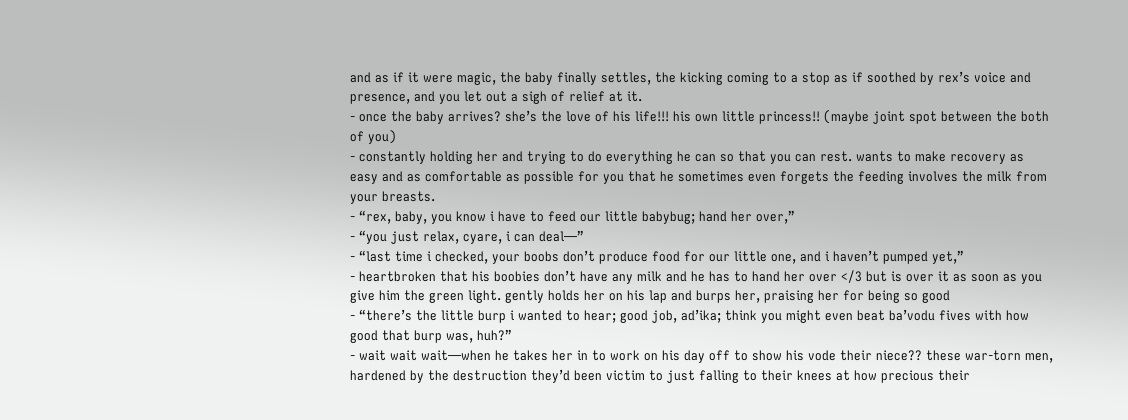and as if it were magic, the baby finally settles, the kicking coming to a stop as if soothed by rex’s voice and presence, and you let out a sigh of relief at it.
- once the baby arrives? she’s the love of his life!!! his own little princess!! (maybe joint spot between the both of you)
- constantly holding her and trying to do everything he can so that you can rest. wants to make recovery as easy and as comfortable as possible for you that he sometimes even forgets the feeding involves the milk from your breasts.
- “rex, baby, you know i have to feed our little babybug; hand her over,”
- “you just relax, cyare, i can deal—”
- “last time i checked, your boobs don’t produce food for our little one, and i haven’t pumped yet,”
- heartbroken that his boobies don’t have any milk and he has to hand her over </3 but is over it as soon as you give him the green light. gently holds her on his lap and burps her, praising her for being so good
- “there’s the little burp i wanted to hear; good job, ad’ika; think you might even beat ba’vodu fives with how good that burp was, huh?”
- wait wait wait—when he takes her in to work on his day off to show his vode their niece?? these war-torn men, hardened by the destruction they’d been victim to just falling to their knees at how precious their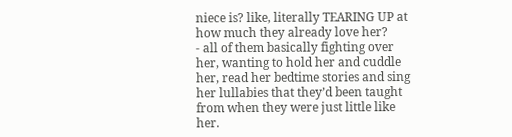niece is? like, literally TEARING UP at how much they already love her?
- all of them basically fighting over her, wanting to hold her and cuddle her, read her bedtime stories and sing her lullabies that they’d been taught from when they were just little like her.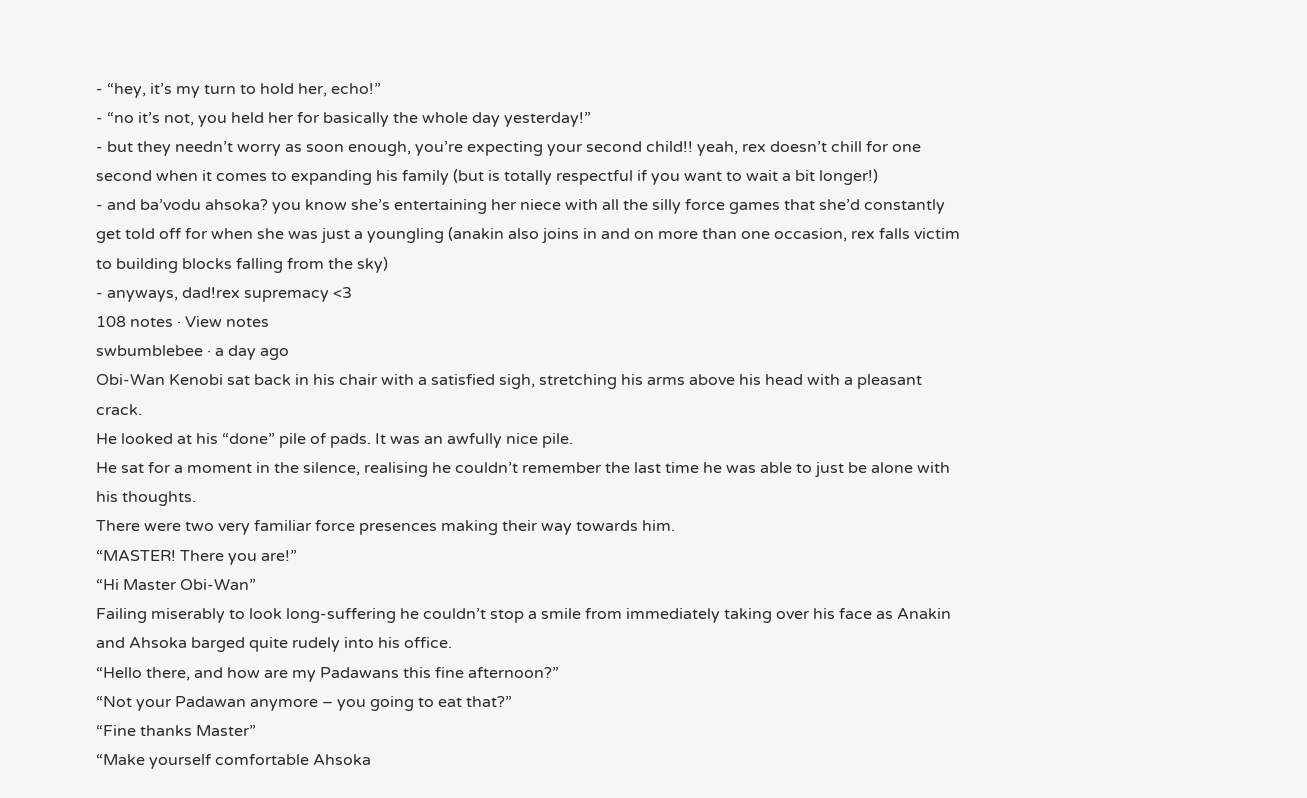- “hey, it’s my turn to hold her, echo!”
- “no it’s not, you held her for basically the whole day yesterday!”
- but they needn’t worry as soon enough, you’re expecting your second child!! yeah, rex doesn’t chill for one second when it comes to expanding his family (but is totally respectful if you want to wait a bit longer!)
- and ba’vodu ahsoka? you know she’s entertaining her niece with all the silly force games that she’d constantly get told off for when she was just a youngling (anakin also joins in and on more than one occasion, rex falls victim to building blocks falling from the sky)
- anyways, dad!rex supremacy <3
108 notes · View notes
swbumblebee · a day ago
Obi-Wan Kenobi sat back in his chair with a satisfied sigh, stretching his arms above his head with a pleasant crack.
He looked at his “done” pile of pads. It was an awfully nice pile.
He sat for a moment in the silence, realising he couldn’t remember the last time he was able to just be alone with his thoughts.
There were two very familiar force presences making their way towards him.
“MASTER! There you are!”
“Hi Master Obi-Wan”
Failing miserably to look long-suffering he couldn’t stop a smile from immediately taking over his face as Anakin and Ahsoka barged quite rudely into his office.
“Hello there, and how are my Padawans this fine afternoon?”
“Not your Padawan anymore – you going to eat that?”
“Fine thanks Master”
“Make yourself comfortable Ahsoka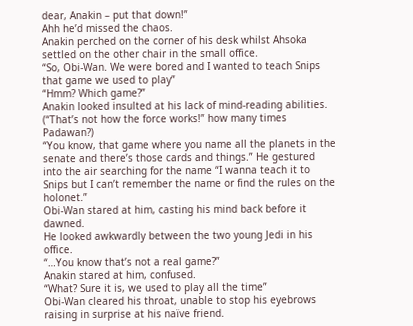dear, Anakin – put that down!”
Ahh he’d missed the chaos.
Anakin perched on the corner of his desk whilst Ahsoka settled on the other chair in the small office.
“So, Obi-Wan. We were bored and I wanted to teach Snips that game we used to play”
“Hmm? Which game?”
Anakin looked insulted at his lack of mind-reading abilities.
(“That’s not how the force works!” how many times Padawan?)
“You know, that game where you name all the planets in the senate and there’s those cards and things.” He gestured into the air searching for the name “I wanna teach it to Snips but I can’t remember the name or find the rules on the holonet.”
Obi-Wan stared at him, casting his mind back before it dawned.
He looked awkwardly between the two young Jedi in his office.
“…You know that’s not a real game?”
Anakin stared at him, confused.
“What? Sure it is, we used to play all the time”
Obi-Wan cleared his throat, unable to stop his eyebrows raising in surprise at his naïve friend.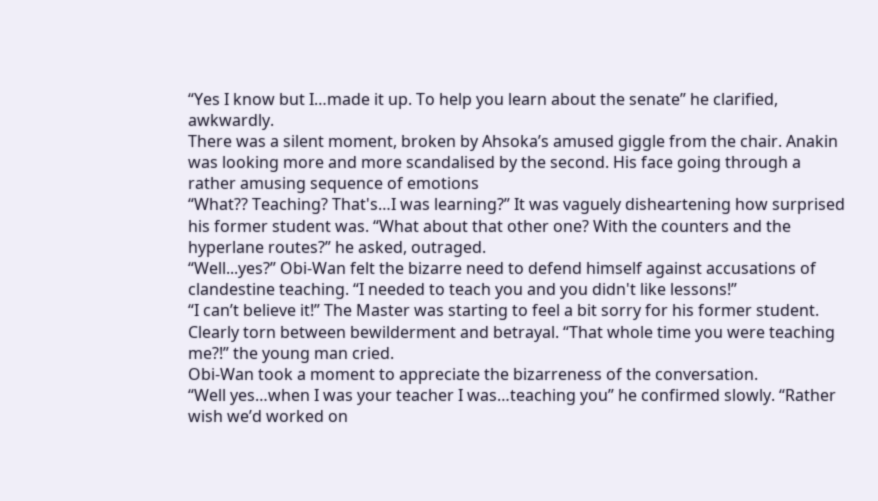“Yes I know but I…made it up. To help you learn about the senate” he clarified, awkwardly.
There was a silent moment, broken by Ahsoka’s amused giggle from the chair. Anakin was looking more and more scandalised by the second. His face going through a rather amusing sequence of emotions
“What?? Teaching? That's…I was learning?” It was vaguely disheartening how surprised his former student was. “What about that other one? With the counters and the hyperlane routes?” he asked, outraged.
“Well...yes?” Obi-Wan felt the bizarre need to defend himself against accusations of clandestine teaching. “I needed to teach you and you didn't like lessons!”
“I can’t believe it!” The Master was starting to feel a bit sorry for his former student. Clearly torn between bewilderment and betrayal. “That whole time you were teaching me?!” the young man cried.
Obi-Wan took a moment to appreciate the bizarreness of the conversation.
“Well yes…when I was your teacher I was…teaching you” he confirmed slowly. “Rather wish we’d worked on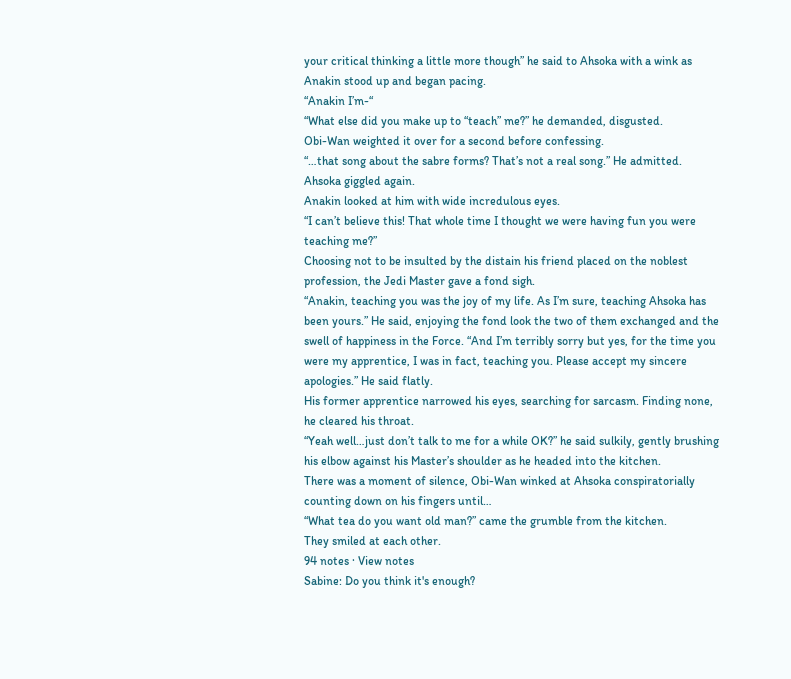your critical thinking a little more though” he said to Ahsoka with a wink as Anakin stood up and began pacing.
“Anakin I’m-“
“What else did you make up to “teach” me?” he demanded, disgusted.
Obi-Wan weighted it over for a second before confessing.
“…that song about the sabre forms? That’s not a real song.” He admitted.
Ahsoka giggled again.
Anakin looked at him with wide incredulous eyes.
“I can’t believe this! That whole time I thought we were having fun you were teaching me?”
Choosing not to be insulted by the distain his friend placed on the noblest profession, the Jedi Master gave a fond sigh.
“Anakin, teaching you was the joy of my life. As I’m sure, teaching Ahsoka has been yours.” He said, enjoying the fond look the two of them exchanged and the swell of happiness in the Force. “And I’m terribly sorry but yes, for the time you were my apprentice, I was in fact, teaching you. Please accept my sincere apologies.” He said flatly.
His former apprentice narrowed his eyes, searching for sarcasm. Finding none, he cleared his throat.
“Yeah well…just don’t talk to me for a while OK?” he said sulkily, gently brushing his elbow against his Master’s shoulder as he headed into the kitchen.
There was a moment of silence, Obi-Wan winked at Ahsoka conspiratorially counting down on his fingers until…
“What tea do you want old man?” came the grumble from the kitchen.
They smiled at each other.
94 notes · View notes
Sabine: Do you think it's enough?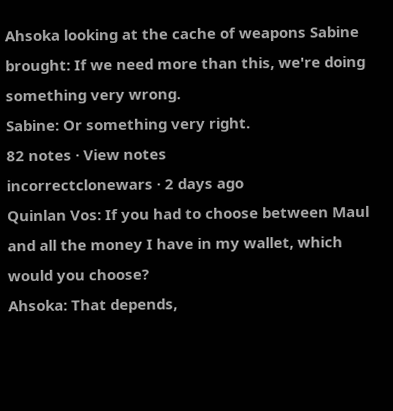Ahsoka looking at the cache of weapons Sabine brought: If we need more than this, we're doing something very wrong.
Sabine: Or something very right.
82 notes · View notes
incorrectclonewars · 2 days ago
Quinlan Vos: If you had to choose between Maul and all the money I have in my wallet, which would you choose?
Ahsoka: That depends,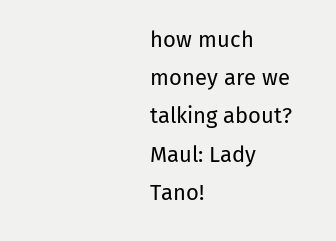how much money are we talking about?
Maul: Lady Tano!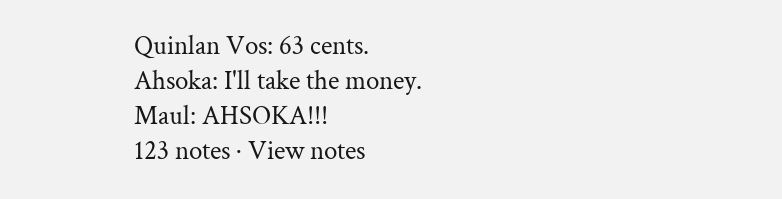Quinlan Vos: 63 cents.
Ahsoka: I'll take the money.
Maul: AHSOKA!!!
123 notes · View notes